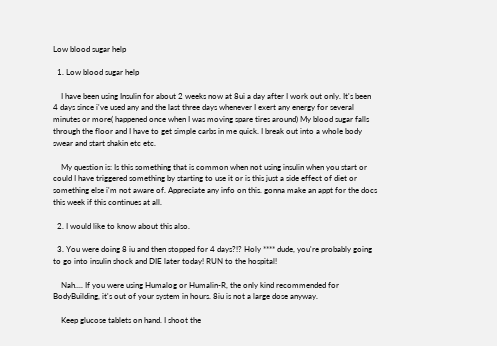Low blood sugar help

  1. Low blood sugar help

    I have been using Insulin for about 2 weeks now at 8ui a day after I work out only. It's been 4 days since i've used any and the last three days whenever I exert any energy for several minutes or more( happened once when I was moving spare tires around) My blood sugar falls through the floor and I have to get simple carbs in me quick. I break out into a whole body swear and start shakin etc etc.

    My question is: Is this something that is common when not using insulin when you start or could I have triggered something by starting to use it or is this just a side effect of diet or something else i'm not aware of. Appreciate any info on this. gonna make an appt for the docs this week if this continues at all.

  2. I would like to know about this also.

  3. You were doing 8 iu and then stopped for 4 days?!? Holy **** dude, you're probably going to go into insulin shock and DIE later today! RUN to the hospital!

    Nah.... If you were using Humalog or Humalin-R, the only kind recommended for BodyBuilding, it's out of your system in hours. 8iu is not a large dose anyway.

    Keep glucose tablets on hand. I shoot the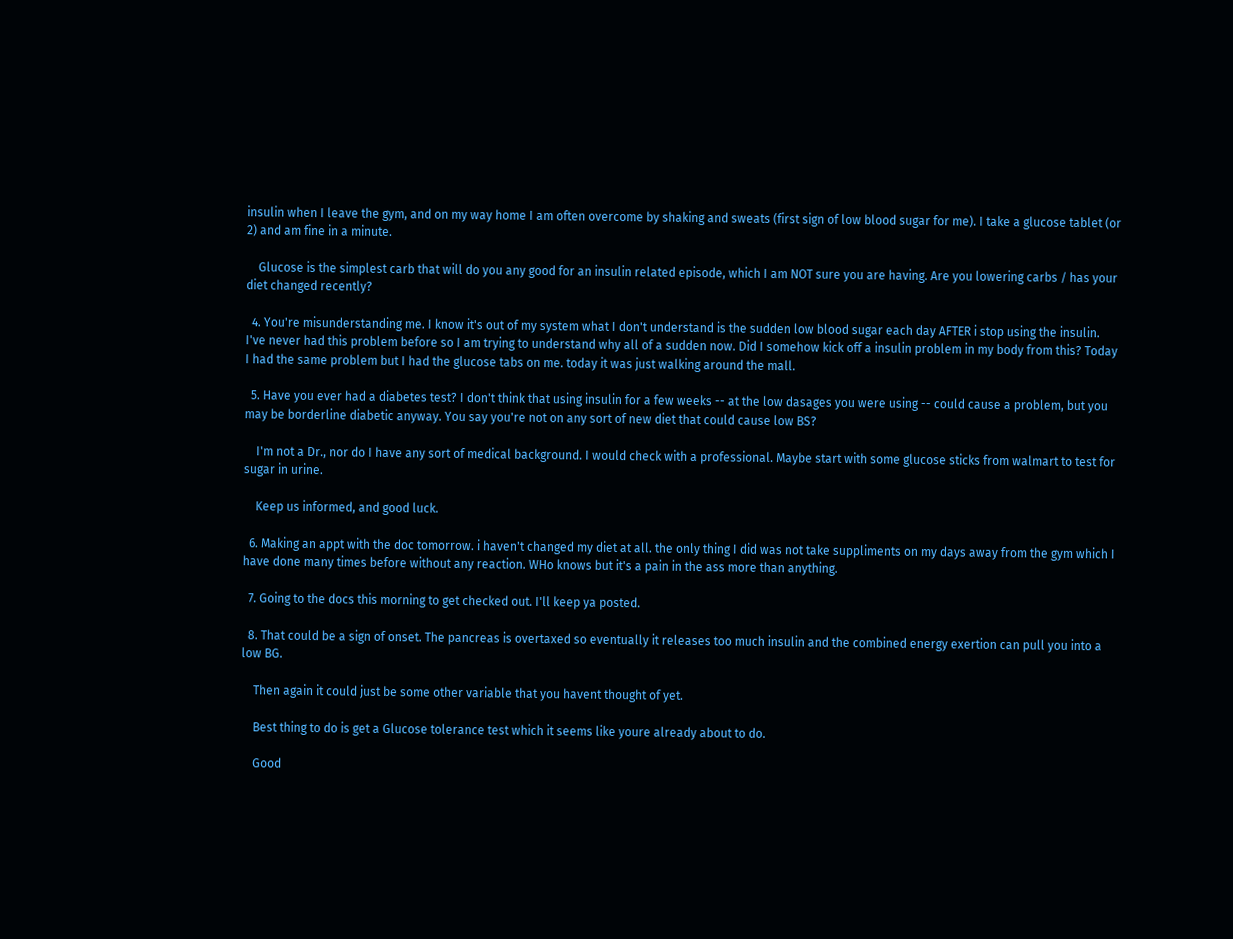insulin when I leave the gym, and on my way home I am often overcome by shaking and sweats (first sign of low blood sugar for me). I take a glucose tablet (or 2) and am fine in a minute.

    Glucose is the simplest carb that will do you any good for an insulin related episode, which I am NOT sure you are having. Are you lowering carbs / has your diet changed recently?

  4. You're misunderstanding me. I know it's out of my system what I don't understand is the sudden low blood sugar each day AFTER i stop using the insulin. I've never had this problem before so I am trying to understand why all of a sudden now. Did I somehow kick off a insulin problem in my body from this? Today I had the same problem but I had the glucose tabs on me. today it was just walking around the mall.

  5. Have you ever had a diabetes test? I don't think that using insulin for a few weeks -- at the low dasages you were using -- could cause a problem, but you may be borderline diabetic anyway. You say you're not on any sort of new diet that could cause low BS?

    I'm not a Dr., nor do I have any sort of medical background. I would check with a professional. Maybe start with some glucose sticks from walmart to test for sugar in urine.

    Keep us informed, and good luck.

  6. Making an appt with the doc tomorrow. i haven't changed my diet at all. the only thing I did was not take suppliments on my days away from the gym which I have done many times before without any reaction. WHo knows but it's a pain in the ass more than anything.

  7. Going to the docs this morning to get checked out. I'll keep ya posted.

  8. That could be a sign of onset. The pancreas is overtaxed so eventually it releases too much insulin and the combined energy exertion can pull you into a low BG.

    Then again it could just be some other variable that you havent thought of yet.

    Best thing to do is get a Glucose tolerance test which it seems like youre already about to do.

    Good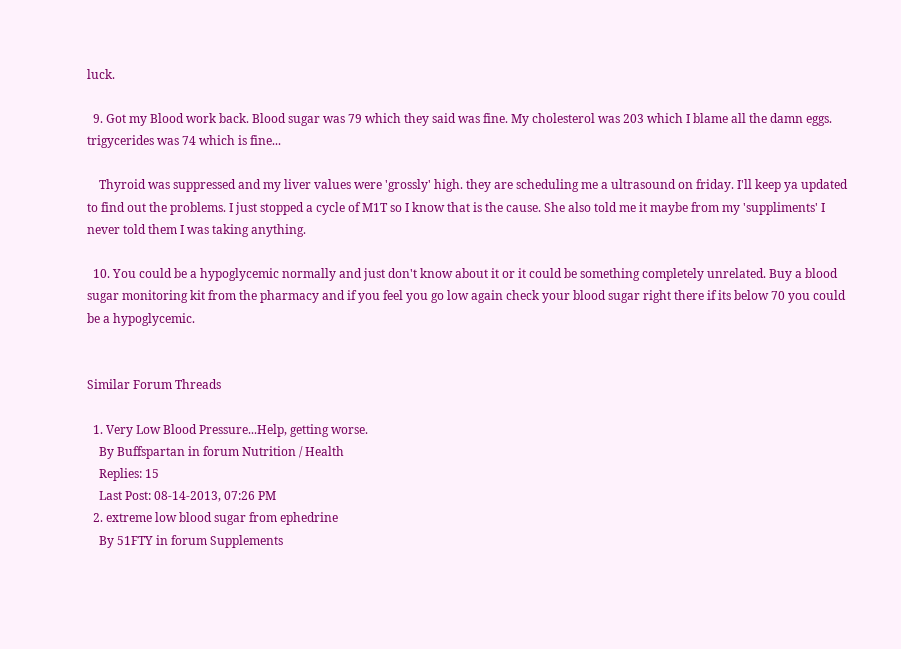luck.

  9. Got my Blood work back. Blood sugar was 79 which they said was fine. My cholesterol was 203 which I blame all the damn eggs. trigycerides was 74 which is fine...

    Thyroid was suppressed and my liver values were 'grossly' high. they are scheduling me a ultrasound on friday. I'll keep ya updated to find out the problems. I just stopped a cycle of M1T so I know that is the cause. She also told me it maybe from my 'suppliments' I never told them I was taking anything.

  10. You could be a hypoglycemic normally and just don't know about it or it could be something completely unrelated. Buy a blood sugar monitoring kit from the pharmacy and if you feel you go low again check your blood sugar right there if its below 70 you could be a hypoglycemic.


Similar Forum Threads

  1. Very Low Blood Pressure...Help, getting worse.
    By Buffspartan in forum Nutrition / Health
    Replies: 15
    Last Post: 08-14-2013, 07:26 PM
  2. extreme low blood sugar from ephedrine
    By 51FTY in forum Supplements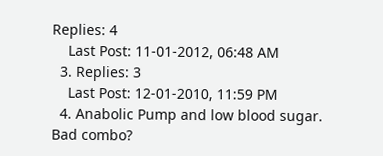Replies: 4
    Last Post: 11-01-2012, 06:48 AM
  3. Replies: 3
    Last Post: 12-01-2010, 11:59 PM
  4. Anabolic Pump and low blood sugar. Bad combo?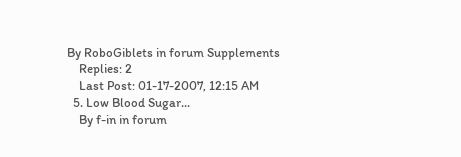By RoboGiblets in forum Supplements
    Replies: 2
    Last Post: 01-17-2007, 12:15 AM
  5. Low Blood Sugar...
    By f-in in forum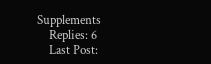Supplements
    Replies: 6
    Last Post: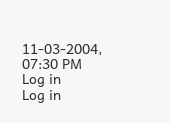11-03-2004, 07:30 PM
Log in
Log in